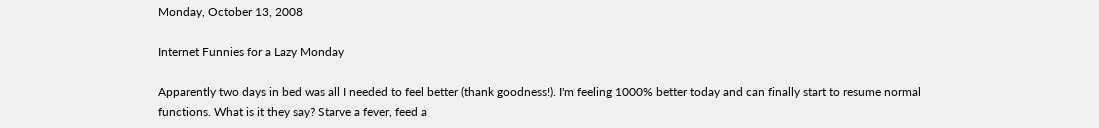Monday, October 13, 2008

Internet Funnies for a Lazy Monday

Apparently two days in bed was all I needed to feel better (thank goodness!). I'm feeling 1000% better today and can finally start to resume normal functions. What is it they say? Starve a fever, feed a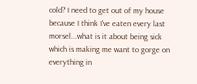cold? I need to get out of my house because I think I've eaten every last morsel...what is it about being sick which is making me want to gorge on everything in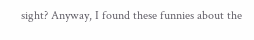sight? Anyway, I found these funnies about the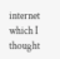internet which I thought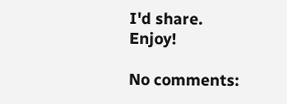I'd share. Enjoy!

No comments: